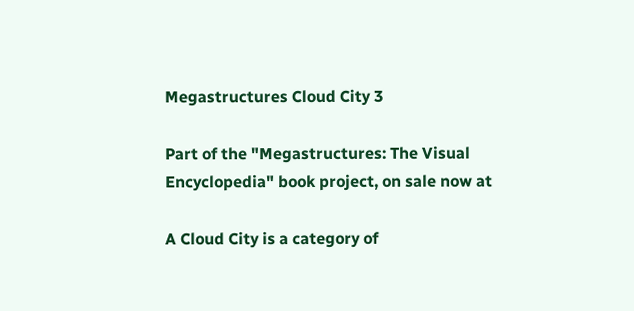Megastructures Cloud City 3

Part of the "Megastructures: The Visual Encyclopedia" book project, on sale now at

A Cloud City is a category of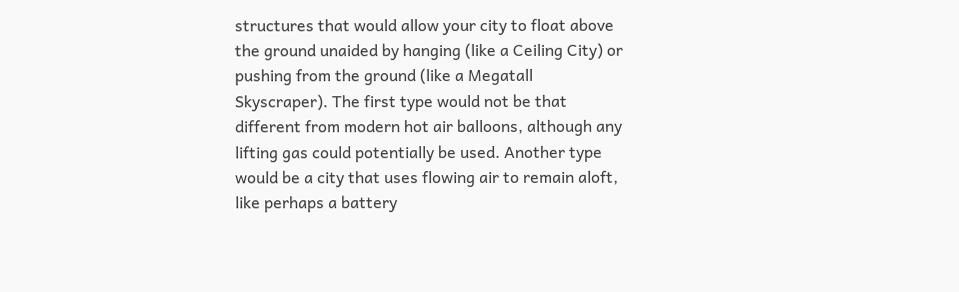structures that would allow your city to float above the ground unaided by hanging (like a Ceiling City) or pushing from the ground (like a Megatall Skyscraper). The first type would not be that different from modern hot air balloons, although any lifting gas could potentially be used. Another type would be a city that uses flowing air to remain aloft, like perhaps a battery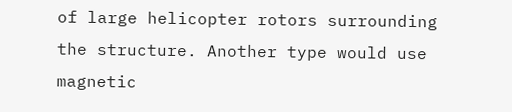of large helicopter rotors surrounding the structure. Another type would use magnetic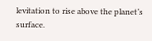levitation to rise above the planet’s surface.